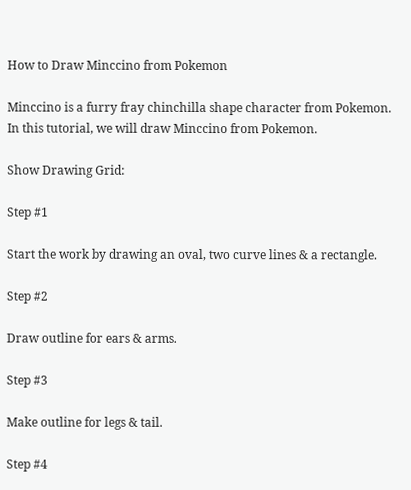How to Draw Minccino from Pokemon

Minccino is a furry fray chinchilla shape character from Pokemon. In this tutorial, we will draw Minccino from Pokemon.

Show Drawing Grid:

Step #1

Start the work by drawing an oval, two curve lines & a rectangle.

Step #2

Draw outline for ears & arms.

Step #3

Make outline for legs & tail.

Step #4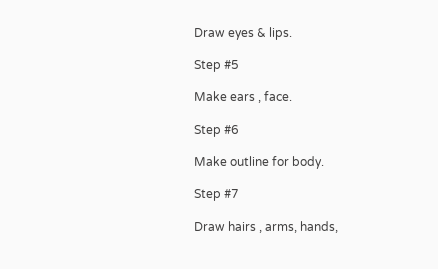Draw eyes & lips.

Step #5

Make ears , face.

Step #6

Make outline for body.

Step #7

Draw hairs , arms, hands,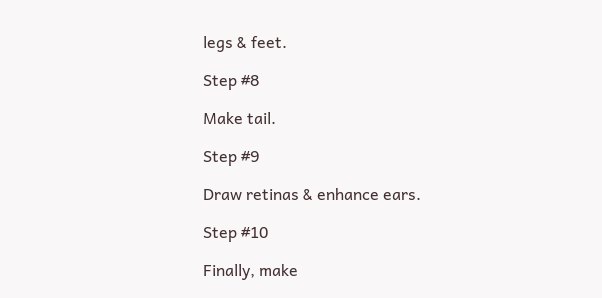legs & feet.

Step #8

Make tail.

Step #9

Draw retinas & enhance ears.

Step #10

Finally, make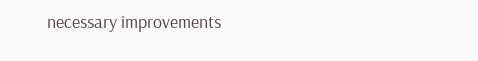necessary improvements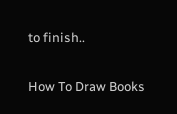to finish..

How To Draw Books